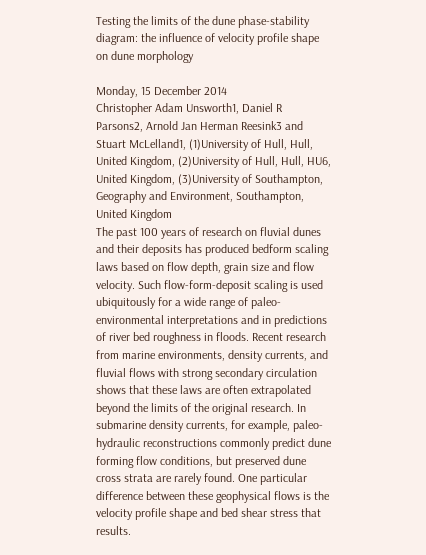Testing the limits of the dune phase-stability diagram: the influence of velocity profile shape on dune morphology

Monday, 15 December 2014
Christopher Adam Unsworth1, Daniel R Parsons2, Arnold Jan Herman Reesink3 and Stuart McLelland1, (1)University of Hull, Hull, United Kingdom, (2)University of Hull, Hull, HU6, United Kingdom, (3)University of Southampton, Geography and Environment, Southampton, United Kingdom
The past 100 years of research on fluvial dunes and their deposits has produced bedform scaling laws based on flow depth, grain size and flow velocity. Such flow-form-deposit scaling is used ubiquitously for a wide range of paleo-environmental interpretations and in predictions of river bed roughness in floods. Recent research from marine environments, density currents, and fluvial flows with strong secondary circulation shows that these laws are often extrapolated beyond the limits of the original research. In submarine density currents, for example, paleo-hydraulic reconstructions commonly predict dune forming flow conditions, but preserved dune cross strata are rarely found. One particular difference between these geophysical flows is the velocity profile shape and bed shear stress that results.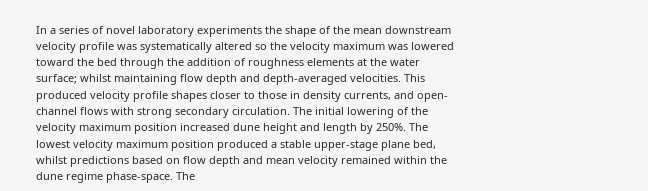In a series of novel laboratory experiments the shape of the mean downstream velocity profile was systematically altered so the velocity maximum was lowered toward the bed through the addition of roughness elements at the water surface; whilst maintaining flow depth and depth-averaged velocities. This produced velocity profile shapes closer to those in density currents, and open-channel flows with strong secondary circulation. The initial lowering of the velocity maximum position increased dune height and length by 250%. The lowest velocity maximum position produced a stable upper-stage plane bed, whilst predictions based on flow depth and mean velocity remained within the dune regime phase-space. The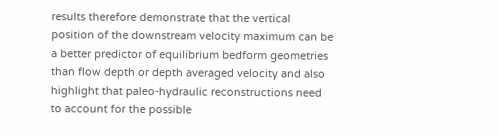results therefore demonstrate that the vertical position of the downstream velocity maximum can be a better predictor of equilibrium bedform geometries than flow depth or depth averaged velocity and also highlight that paleo-hydraulic reconstructions need to account for the possible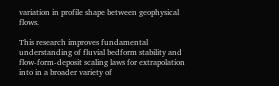variation in profile shape between geophysical flows.

This research improves fundamental understanding of fluvial bedform stability and flow-form-deposit scaling laws for extrapolation into in a broader variety of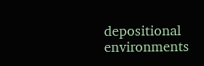depositional environments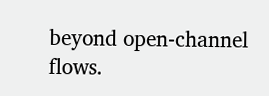beyond open-channel flows.